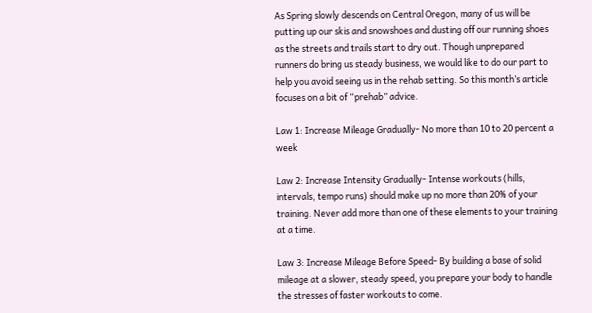As Spring slowly descends on Central Oregon, many of us will be putting up our skis and snowshoes and dusting off our running shoes as the streets and trails start to dry out. Though unprepared runners do bring us steady business, we would like to do our part to help you avoid seeing us in the rehab setting. So this month’s article focuses on a bit of “prehab” advice.

Law 1: Increase Mileage Gradually- No more than 10 to 20 percent a week

Law 2: Increase Intensity Gradually- Intense workouts (hills, intervals, tempo runs) should make up no more than 20% of your training. Never add more than one of these elements to your training at a time.

Law 3: Increase Mileage Before Speed- By building a base of solid mileage at a slower, steady speed, you prepare your body to handle the stresses of faster workouts to come.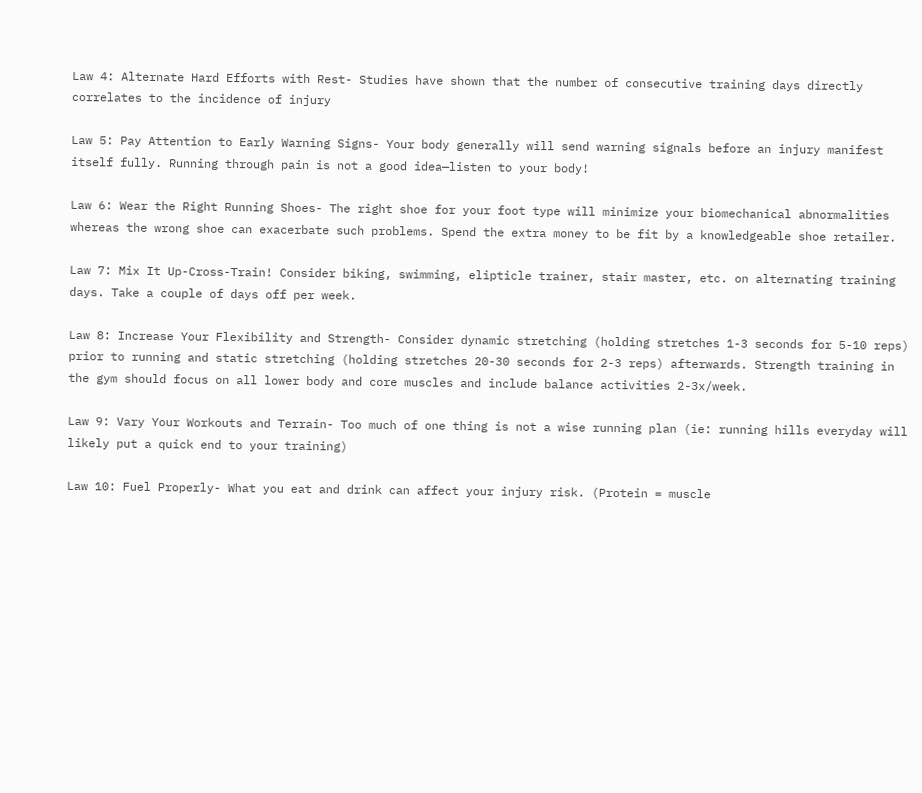Law 4: Alternate Hard Efforts with Rest- Studies have shown that the number of consecutive training days directly correlates to the incidence of injury

Law 5: Pay Attention to Early Warning Signs- Your body generally will send warning signals before an injury manifest itself fully. Running through pain is not a good idea—listen to your body!

Law 6: Wear the Right Running Shoes- The right shoe for your foot type will minimize your biomechanical abnormalities whereas the wrong shoe can exacerbate such problems. Spend the extra money to be fit by a knowledgeable shoe retailer.

Law 7: Mix It Up-Cross-Train! Consider biking, swimming, elipticle trainer, stair master, etc. on alternating training days. Take a couple of days off per week.

Law 8: Increase Your Flexibility and Strength- Consider dynamic stretching (holding stretches 1-3 seconds for 5-10 reps) prior to running and static stretching (holding stretches 20-30 seconds for 2-3 reps) afterwards. Strength training in the gym should focus on all lower body and core muscles and include balance activities 2-3x/week.

Law 9: Vary Your Workouts and Terrain- Too much of one thing is not a wise running plan (ie: running hills everyday will likely put a quick end to your training)

Law 10: Fuel Properly- What you eat and drink can affect your injury risk. (Protein = muscle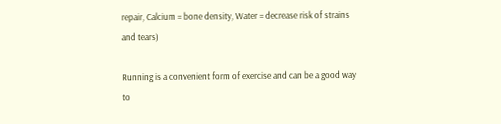repair, Calcium = bone density, Water = decrease risk of strains and tears)

Running is a convenient form of exercise and can be a good way to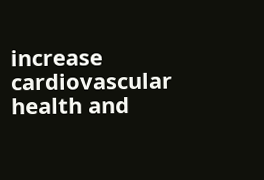increase cardiovascular health and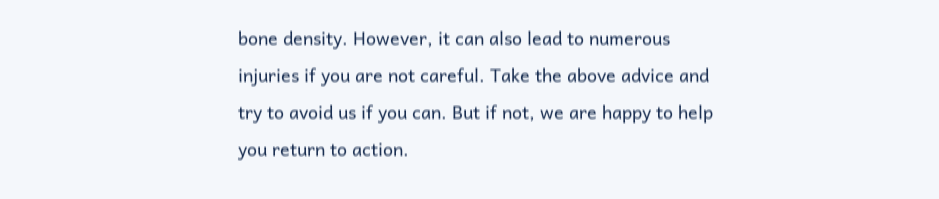bone density. However, it can also lead to numerous injuries if you are not careful. Take the above advice and try to avoid us if you can. But if not, we are happy to help you return to action.